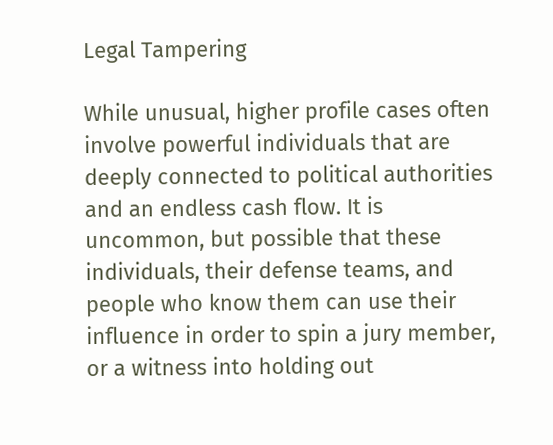Legal Tampering

While unusual, higher profile cases often involve powerful individuals that are deeply connected to political authorities and an endless cash flow. It is uncommon, but possible that these individuals, their defense teams, and people who know them can use their influence in order to spin a jury member, or a witness into holding out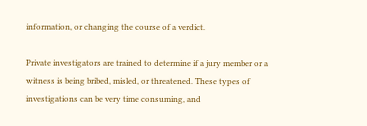information, or changing the course of a verdict.

Private investigators are trained to determine if a jury member or a witness is being bribed, misled, or threatened. These types of investigations can be very time consuming, and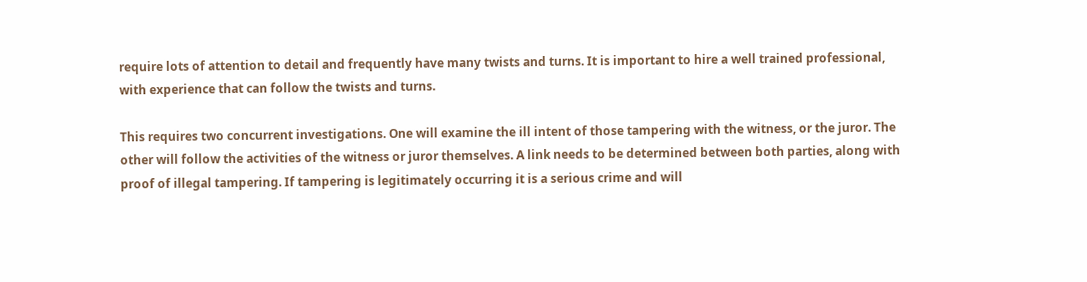require lots of attention to detail and frequently have many twists and turns. It is important to hire a well trained professional, with experience that can follow the twists and turns.

This requires two concurrent investigations. One will examine the ill intent of those tampering with the witness, or the juror. The other will follow the activities of the witness or juror themselves. A link needs to be determined between both parties, along with proof of illegal tampering. If tampering is legitimately occurring it is a serious crime and will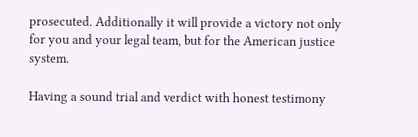prosecuted. Additionally it will provide a victory not only for you and your legal team, but for the American justice system.

Having a sound trial and verdict with honest testimony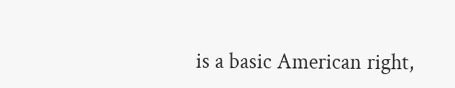is a basic American right,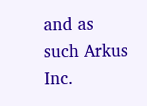and as such Arkus Inc.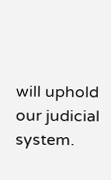will uphold our judicial system.